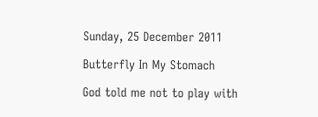Sunday, 25 December 2011

Butterfly In My Stomach

God told me not to play with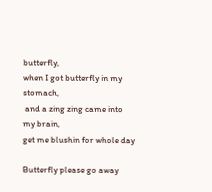butterfly,
when I got butterfly in my stomach,
 and a zing zing came into my brain,
get me blushin for whole day

Butterfly please go away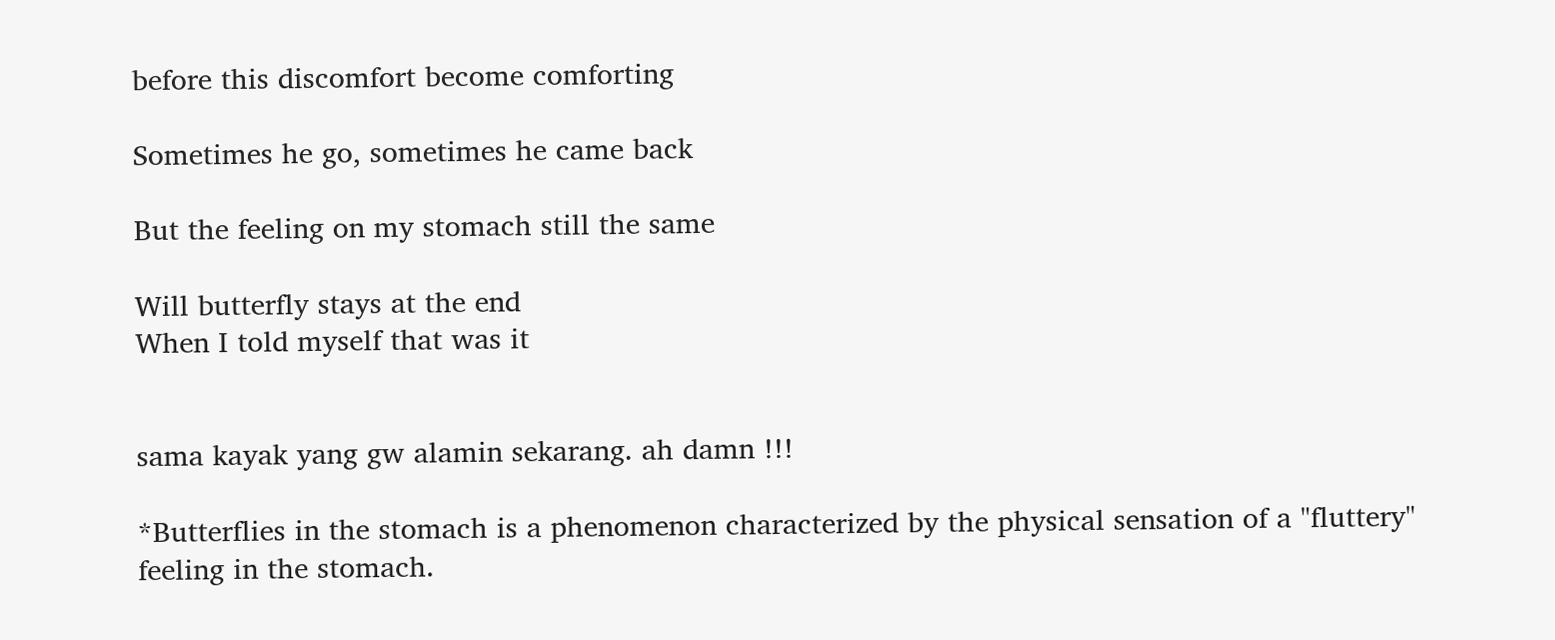before this discomfort become comforting

Sometimes he go, sometimes he came back

But the feeling on my stomach still the same

Will butterfly stays at the end
When I told myself that was it


sama kayak yang gw alamin sekarang. ah damn !!!

*Butterflies in the stomach is a phenomenon characterized by the physical sensation of a "fluttery" feeling in the stomach.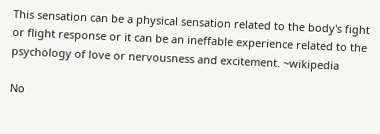This sensation can be a physical sensation related to the body's fight or flight response or it can be an ineffable experience related to the psychology of love or nervousness and excitement. ~wikipedia

No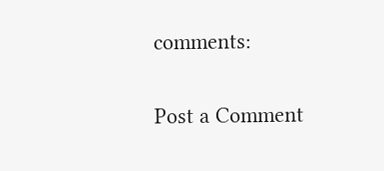comments:

Post a Comment